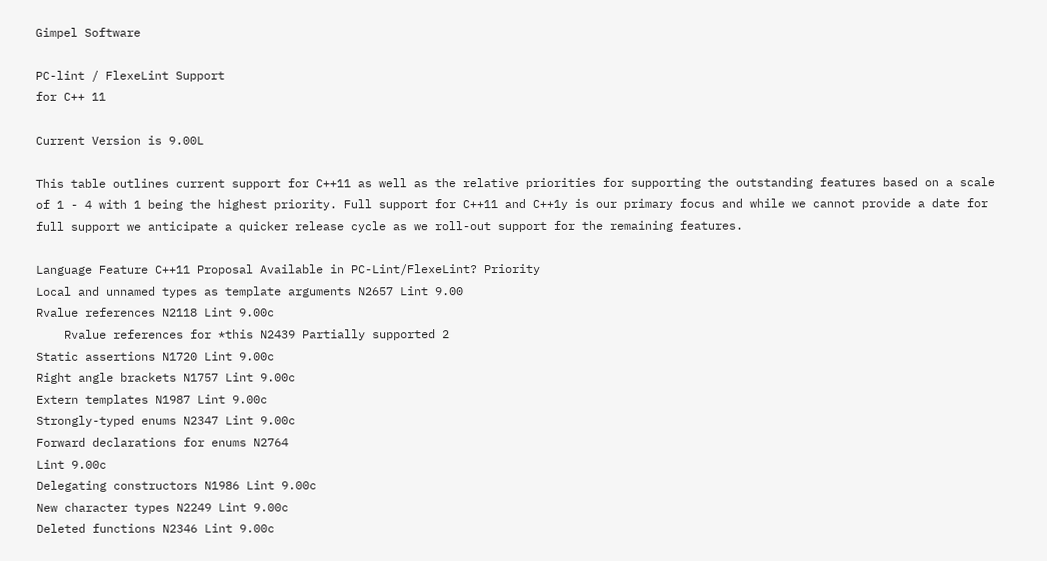Gimpel Software

PC-lint / FlexeLint Support
for C++ 11

Current Version is 9.00L

This table outlines current support for C++11 as well as the relative priorities for supporting the outstanding features based on a scale of 1 - 4 with 1 being the highest priority. Full support for C++11 and C++1y is our primary focus and while we cannot provide a date for full support we anticipate a quicker release cycle as we roll-out support for the remaining features.

Language Feature C++11 Proposal Available in PC-Lint/FlexeLint? Priority
Local and unnamed types as template arguments N2657 Lint 9.00
Rvalue references N2118 Lint 9.00c
    Rvalue references for *this N2439 Partially supported 2
Static assertions N1720 Lint 9.00c
Right angle brackets N1757 Lint 9.00c
Extern templates N1987 Lint 9.00c
Strongly-typed enums N2347 Lint 9.00c
Forward declarations for enums N2764
Lint 9.00c
Delegating constructors N1986 Lint 9.00c
New character types N2249 Lint 9.00c
Deleted functions N2346 Lint 9.00c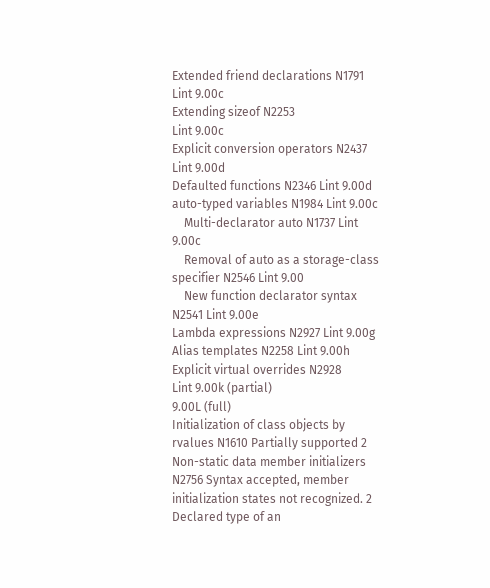Extended friend declarations N1791 Lint 9.00c
Extending sizeof N2253
Lint 9.00c
Explicit conversion operators N2437 Lint 9.00d
Defaulted functions N2346 Lint 9.00d
auto-typed variables N1984 Lint 9.00c
    Multi-declarator auto N1737 Lint 9.00c
    Removal of auto as a storage-class specifier N2546 Lint 9.00
    New function declarator syntax N2541 Lint 9.00e
Lambda expressions N2927 Lint 9.00g
Alias templates N2258 Lint 9.00h
Explicit virtual overrides N2928
Lint 9.00k (partial)
9.00L (full)
Initialization of class objects by rvalues N1610 Partially supported 2
Non-static data member initializers N2756 Syntax accepted, member initialization states not recognized. 2
Declared type of an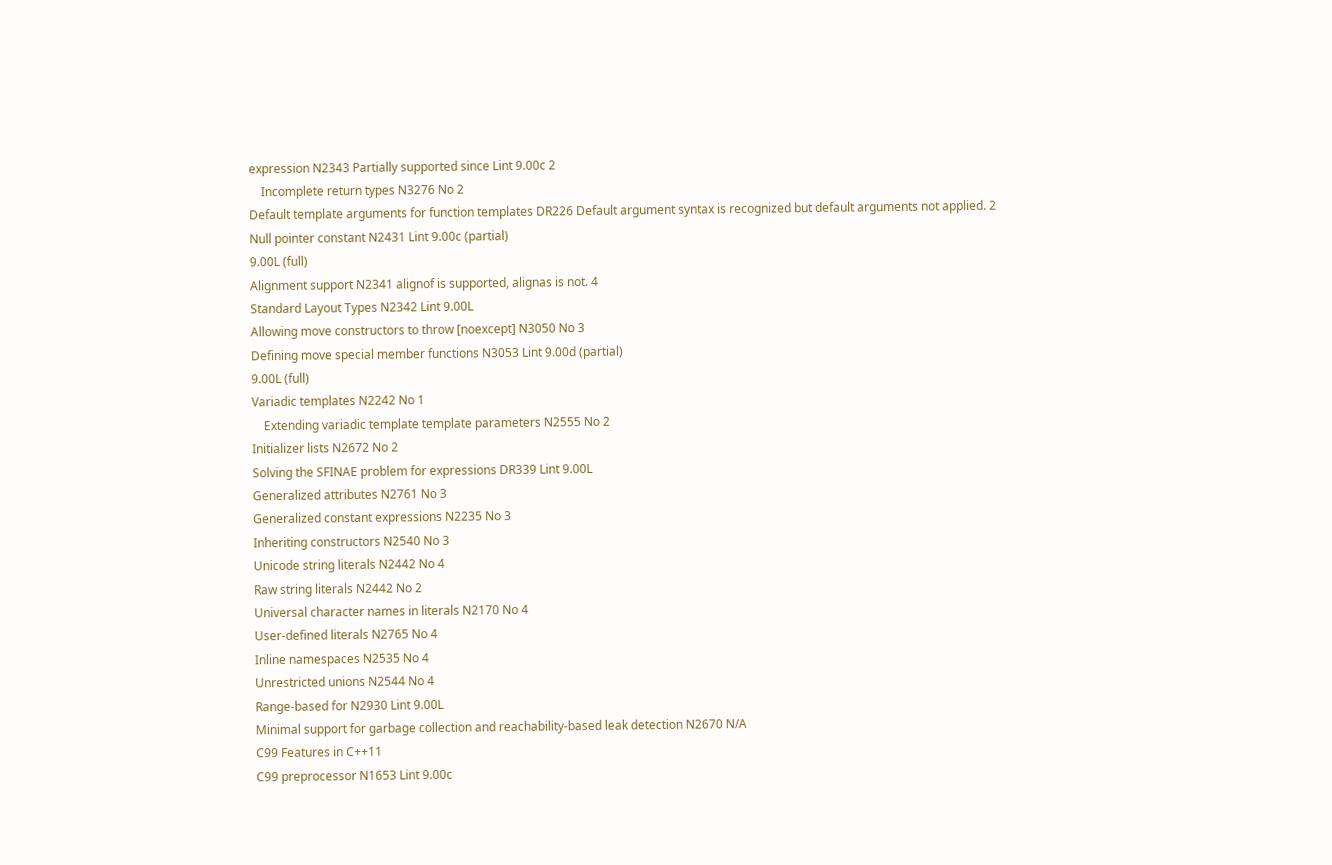expression N2343 Partially supported since Lint 9.00c 2
    Incomplete return types N3276 No 2
Default template arguments for function templates DR226 Default argument syntax is recognized but default arguments not applied. 2
Null pointer constant N2431 Lint 9.00c (partial)
9.00L (full)
Alignment support N2341 alignof is supported, alignas is not. 4
Standard Layout Types N2342 Lint 9.00L
Allowing move constructors to throw [noexcept] N3050 No 3
Defining move special member functions N3053 Lint 9.00d (partial)
9.00L (full)
Variadic templates N2242 No 1
    Extending variadic template template parameters N2555 No 2
Initializer lists N2672 No 2
Solving the SFINAE problem for expressions DR339 Lint 9.00L
Generalized attributes N2761 No 3
Generalized constant expressions N2235 No 3
Inheriting constructors N2540 No 3
Unicode string literals N2442 No 4
Raw string literals N2442 No 2
Universal character names in literals N2170 No 4
User-defined literals N2765 No 4
Inline namespaces N2535 No 4
Unrestricted unions N2544 No 4
Range-based for N2930 Lint 9.00L
Minimal support for garbage collection and reachability-based leak detection N2670 N/A
C99 Features in C++11
C99 preprocessor N1653 Lint 9.00c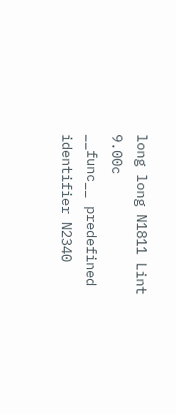long long N1811 Lint 9.00c
__func__ predefined identifier N2340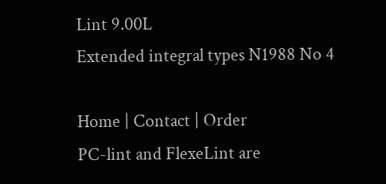Lint 9.00L
Extended integral types N1988 No 4

Home | Contact | Order
PC-lint and FlexeLint are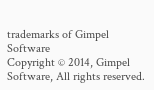trademarks of Gimpel Software
Copyright © 2014, Gimpel Software, All rights reserved.